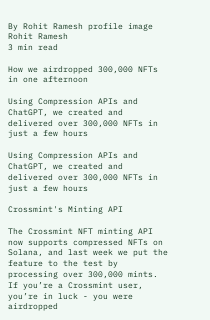By Rohit Ramesh profile image Rohit Ramesh
3 min read

How we airdropped 300,000 NFTs in one afternoon

Using Compression APIs and ChatGPT, we created and delivered over 300,000 NFTs in just a few hours

Using Compression APIs and ChatGPT, we created and delivered over 300,000 NFTs in just a few hours

Crossmint's Minting API

The Crossmint NFT minting API now supports compressed NFTs on Solana, and last week we put the feature to the test by processing over 300,000 mints. If you’re a Crossmint user, you’re in luck - you were airdropped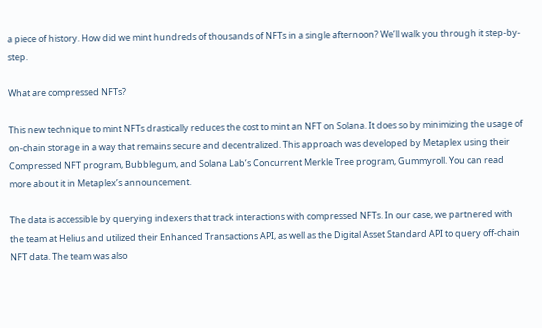a piece of history. How did we mint hundreds of thousands of NFTs in a single afternoon? We’ll walk you through it step-by-step.

What are compressed NFTs?

This new technique to mint NFTs drastically reduces the cost to mint an NFT on Solana. It does so by minimizing the usage of on-chain storage in a way that remains secure and decentralized. This approach was developed by Metaplex using their Compressed NFT program, Bubblegum, and Solana Lab’s Concurrent Merkle Tree program, Gummyroll. You can read more about it in Metaplex’s announcement.

The data is accessible by querying indexers that track interactions with compressed NFTs. In our case, we partnered with the team at Helius and utilized their Enhanced Transactions API, as well as the Digital Asset Standard API to query off-chain NFT data. The team was also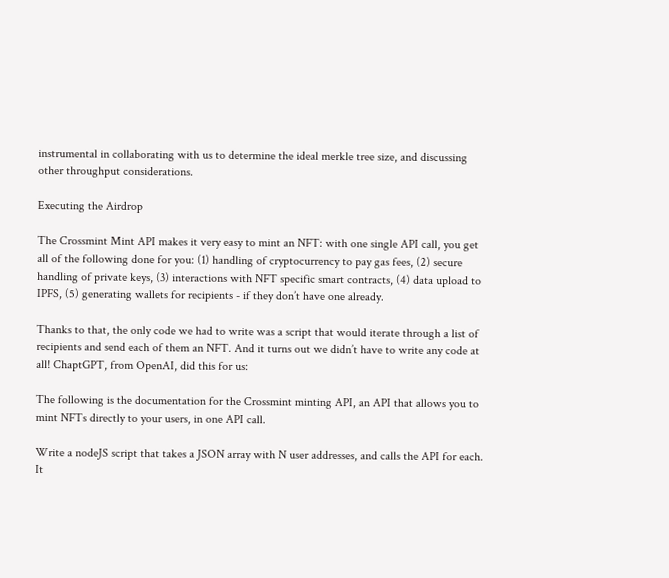instrumental in collaborating with us to determine the ideal merkle tree size, and discussing other throughput considerations.

Executing the Airdrop

The Crossmint Mint API makes it very easy to mint an NFT: with one single API call, you get all of the following done for you: (1) handling of cryptocurrency to pay gas fees, (2) secure handling of private keys, (3) interactions with NFT specific smart contracts, (4) data upload to IPFS, (5) generating wallets for recipients - if they don’t have one already.

Thanks to that, the only code we had to write was a script that would iterate through a list of recipients and send each of them an NFT. And it turns out we didn’t have to write any code at all! ChaptGPT, from OpenAI, did this for us:

The following is the documentation for the Crossmint minting API, an API that allows you to mint NFTs directly to your users, in one API call.

Write a nodeJS script that takes a JSON array with N user addresses, and calls the API for each. It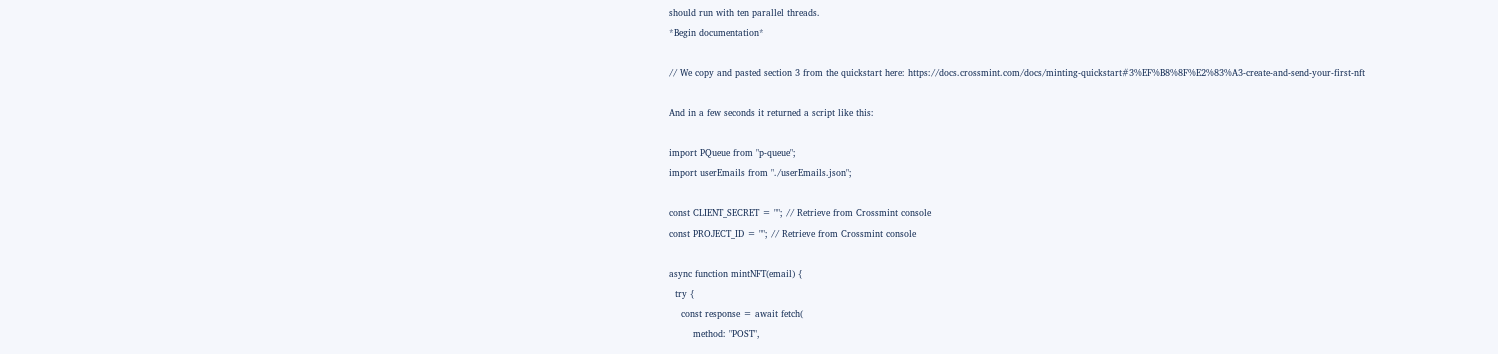should run with ten parallel threads.
*Begin documentation*

// We copy and pasted section 3 from the quickstart here: https://docs.crossmint.com/docs/minting-quickstart#3%EF%B8%8F%E2%83%A3-create-and-send-your-first-nft

And in a few seconds it returned a script like this:

import PQueue from "p-queue";
import userEmails from "./userEmails.json";

const CLIENT_SECRET = ""; // Retrieve from Crossmint console
const PROJECT_ID = ""; // Retrieve from Crossmint console

async function mintNFT(email) {
  try {
    const response = await fetch(
        method: "POST",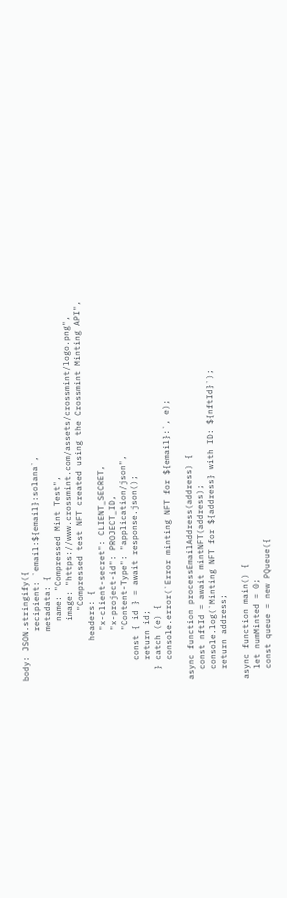body: JSON.stringify({
          recipient: `email:${email}:solana`,
          metadata: {
            name: "Compressed Mint Test",
            image: "https://www.crossmint.com/assets/crossmint/logo.png",
              "Compressed test NFT created using the Crossmint Minting API",
        headers: {
          "x-client-secret": CLIENT_SECRET,
          "x-project-id": PROJECT_ID,
          "Content-Type": "application/json",
    const { id } = await response.json();
    return id;
  } catch (e) {
    console.error(`Error minting NFT for ${email}:`, e);

async function processEmailAddress(address) {
  const nftId = await mintNFT(address);
  console.log(`Minting NFT for ${address} with ID: ${nftId}`);
  return address;

async function main() {
  let numMinted = 0;
  const queue = new PQueue({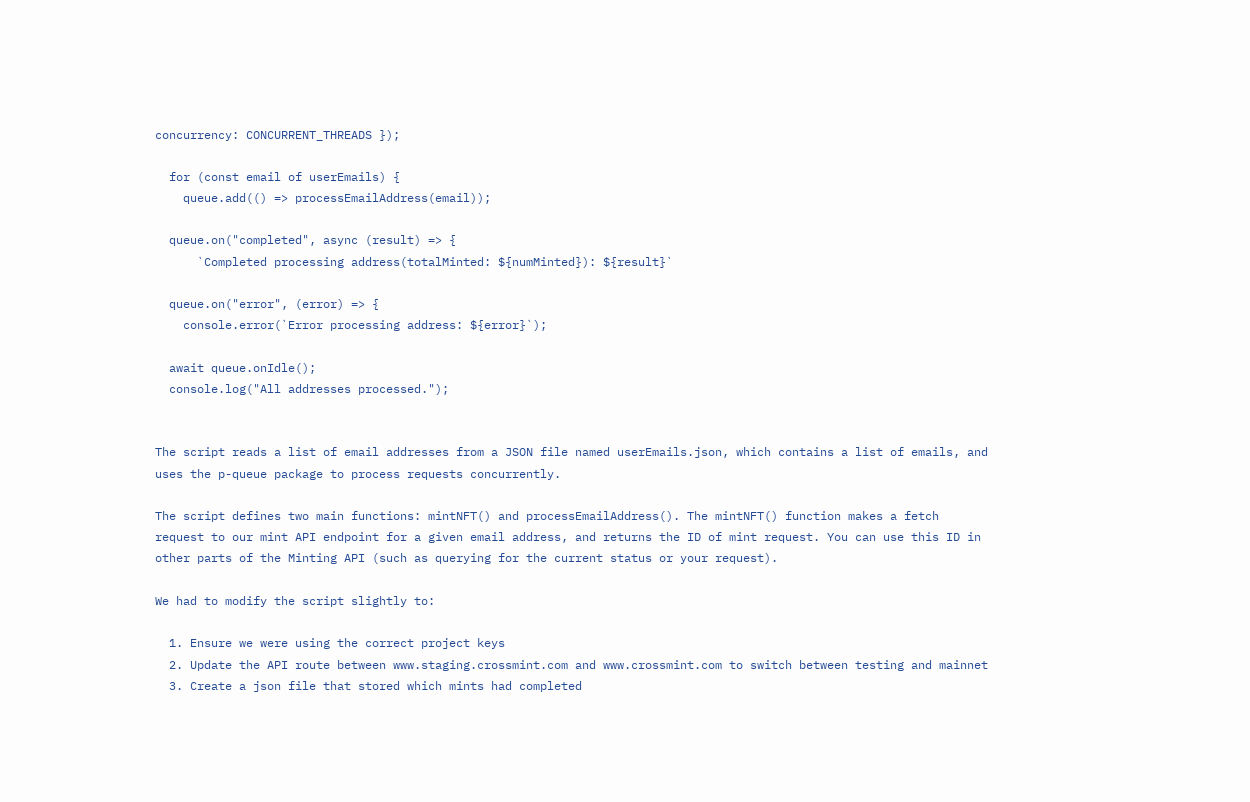concurrency: CONCURRENT_THREADS });

  for (const email of userEmails) {
    queue.add(() => processEmailAddress(email));

  queue.on("completed", async (result) => {
      `Completed processing address(totalMinted: ${numMinted}): ${result}`

  queue.on("error", (error) => {
    console.error(`Error processing address: ${error}`);

  await queue.onIdle();
  console.log("All addresses processed.");


The script reads a list of email addresses from a JSON file named userEmails.json, which contains a list of emails, and uses the p-queue package to process requests concurrently.

The script defines two main functions: mintNFT() and processEmailAddress(). The mintNFT() function makes a fetch request to our mint API endpoint for a given email address, and returns the ID of mint request. You can use this ID in other parts of the Minting API (such as querying for the current status or your request).

We had to modify the script slightly to:

  1. Ensure we were using the correct project keys
  2. Update the API route between www.staging.crossmint.com and www.crossmint.com to switch between testing and mainnet
  3. Create a json file that stored which mints had completed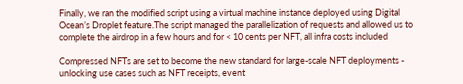Finally, we ran the modified script using a virtual machine instance deployed using Digital Ocean’s Droplet feature.The script managed the parallelization of requests and allowed us to complete the airdrop in a few hours and for < 10 cents per NFT, all infra costs included

Compressed NFTs are set to become the new standard for large-scale NFT deployments - unlocking use cases such as NFT receipts, event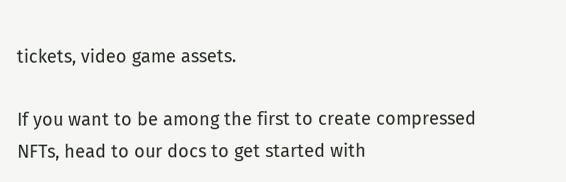tickets, video game assets.

If you want to be among the first to create compressed NFTs, head to our docs to get started with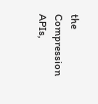the Compression APIs,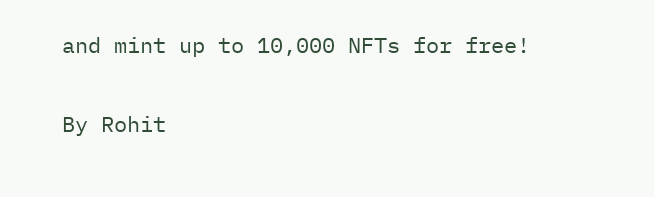and mint up to 10,000 NFTs for free!

By Rohit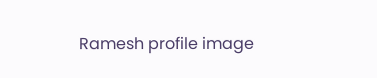Ramesh profile image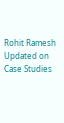Rohit Ramesh
Updated on
Case Studies